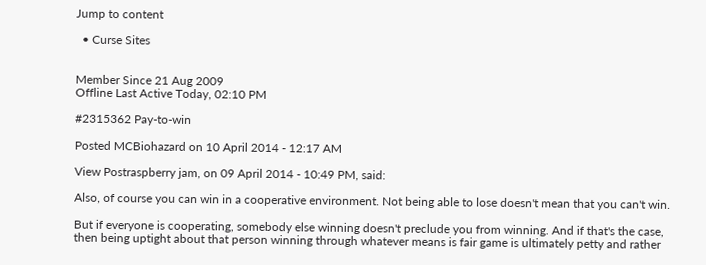Jump to content

  • Curse Sites


Member Since 21 Aug 2009
Offline Last Active Today, 02:10 PM

#2315362 Pay-to-win

Posted MCBiohazard on 10 April 2014 - 12:17 AM

View Postraspberry jam, on 09 April 2014 - 10:49 PM, said:

Also, of course you can win in a cooperative environment. Not being able to lose doesn't mean that you can't win.

But if everyone is cooperating, somebody else winning doesn't preclude you from winning. And if that's the case, then being uptight about that person winning through whatever means is fair game is ultimately petty and rather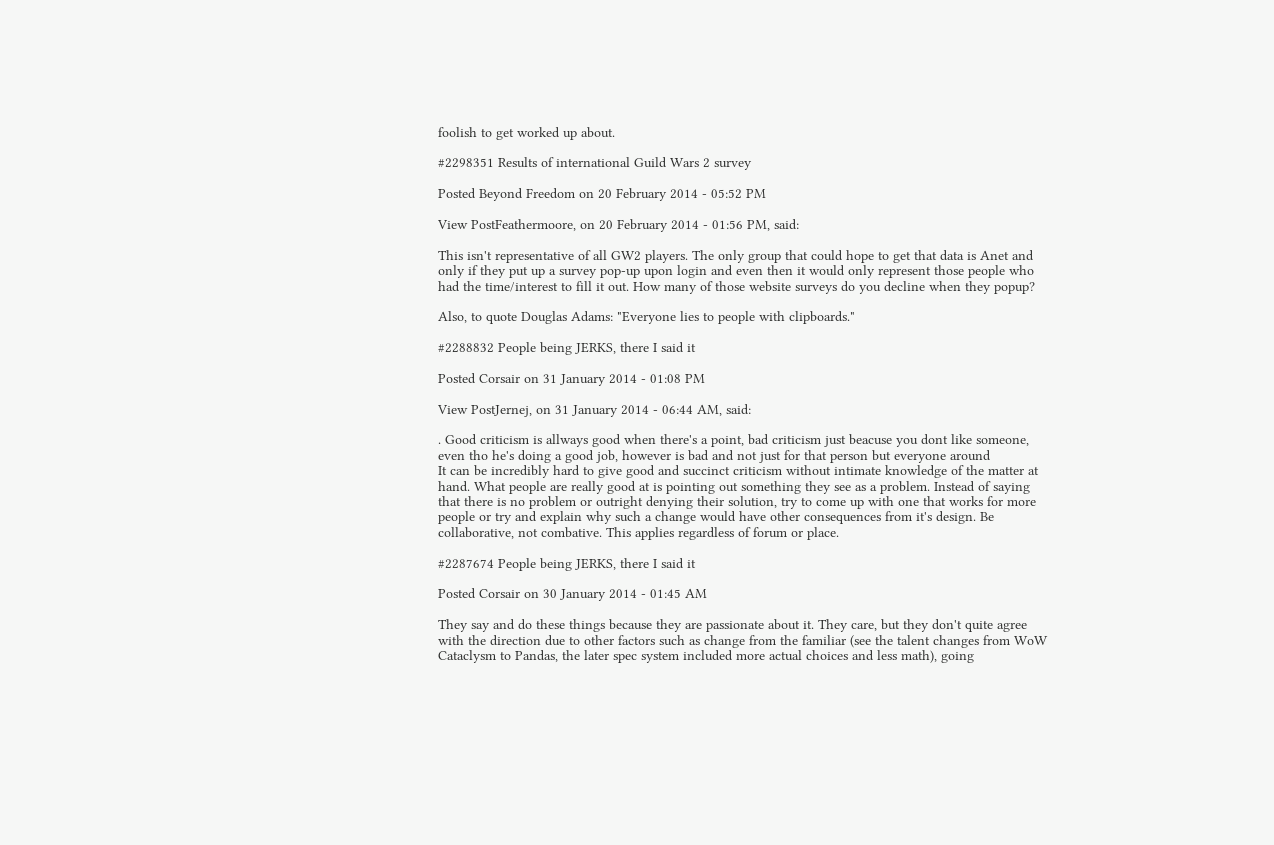foolish to get worked up about.

#2298351 Results of international Guild Wars 2 survey

Posted Beyond Freedom on 20 February 2014 - 05:52 PM

View PostFeathermoore, on 20 February 2014 - 01:56 PM, said:

This isn't representative of all GW2 players. The only group that could hope to get that data is Anet and only if they put up a survey pop-up upon login and even then it would only represent those people who had the time/interest to fill it out. How many of those website surveys do you decline when they popup?

Also, to quote Douglas Adams: "Everyone lies to people with clipboards."

#2288832 People being JERKS, there I said it

Posted Corsair on 31 January 2014 - 01:08 PM

View PostJernej, on 31 January 2014 - 06:44 AM, said:

. Good criticism is allways good when there's a point, bad criticism just beacuse you dont like someone, even tho he's doing a good job, however is bad and not just for that person but everyone around
It can be incredibly hard to give good and succinct criticism without intimate knowledge of the matter at hand. What people are really good at is pointing out something they see as a problem. Instead of saying that there is no problem or outright denying their solution, try to come up with one that works for more people or try and explain why such a change would have other consequences from it's design. Be collaborative, not combative. This applies regardless of forum or place.

#2287674 People being JERKS, there I said it

Posted Corsair on 30 January 2014 - 01:45 AM

They say and do these things because they are passionate about it. They care, but they don't quite agree with the direction due to other factors such as change from the familiar (see the talent changes from WoW Cataclysm to Pandas, the later spec system included more actual choices and less math), going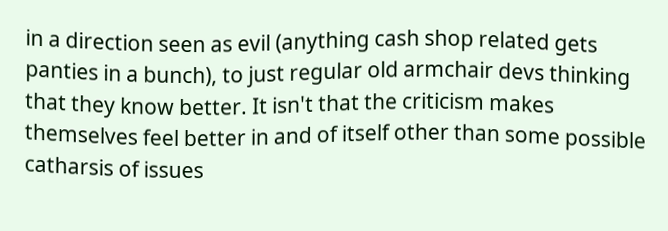in a direction seen as evil (anything cash shop related gets panties in a bunch), to just regular old armchair devs thinking that they know better. It isn't that the criticism makes themselves feel better in and of itself other than some possible catharsis of issues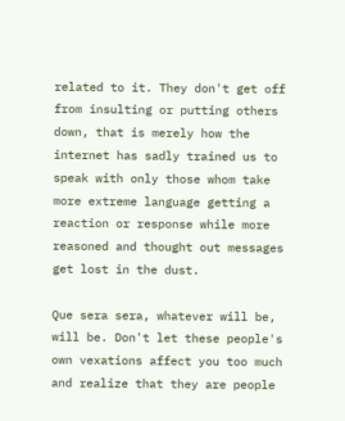related to it. They don't get off from insulting or putting others down, that is merely how the internet has sadly trained us to speak with only those whom take more extreme language getting a reaction or response while more reasoned and thought out messages get lost in the dust.

Que sera sera, whatever will be, will be. Don't let these people's own vexations affect you too much and realize that they are people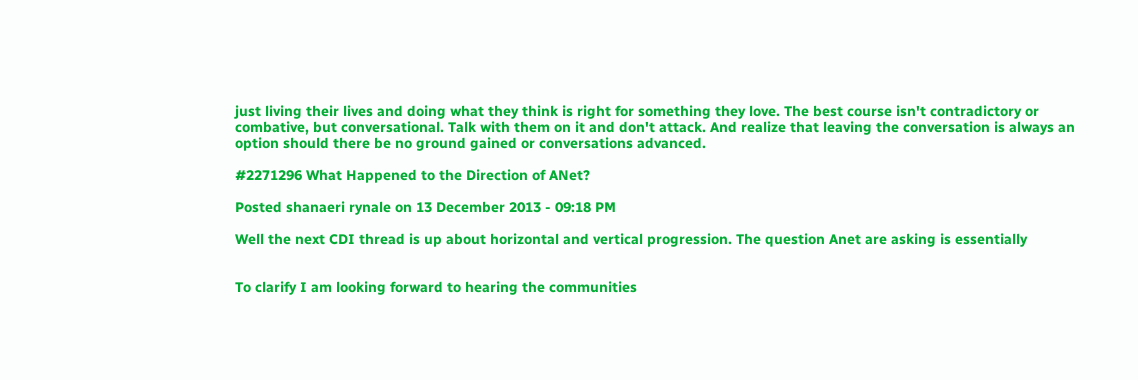just living their lives and doing what they think is right for something they love. The best course isn't contradictory or combative, but conversational. Talk with them on it and don't attack. And realize that leaving the conversation is always an option should there be no ground gained or conversations advanced.

#2271296 What Happened to the Direction of ANet?

Posted shanaeri rynale on 13 December 2013 - 09:18 PM

Well the next CDI thread is up about horizontal and vertical progression. The question Anet are asking is essentially


To clarify I am looking forward to hearing the communities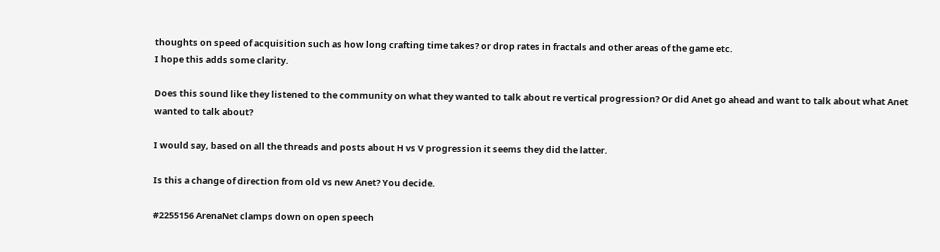thoughts on speed of acquisition such as how long crafting time takes? or drop rates in fractals and other areas of the game etc.
I hope this adds some clarity.

Does this sound like they listened to the community on what they wanted to talk about re vertical progression? Or did Anet go ahead and want to talk about what Anet wanted to talk about?

I would say, based on all the threads and posts about H vs V progression it seems they did the latter.

Is this a change of direction from old vs new Anet? You decide.

#2255156 ArenaNet clamps down on open speech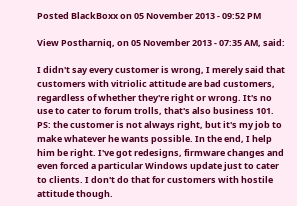Posted BlackBoxx on 05 November 2013 - 09:52 PM

View Postharniq, on 05 November 2013 - 07:35 AM, said:

I didn't say every customer is wrong, I merely said that customers with vitriolic attitude are bad customers, regardless of whether they're right or wrong. It's no use to cater to forum trolls, that's also business 101.
PS: the customer is not always right, but it's my job to make whatever he wants possible. In the end, I help him be right. I've got redesigns, firmware changes and even forced a particular Windows update just to cater to clients. I don't do that for customers with hostile attitude though.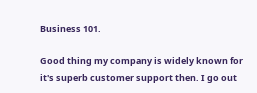Business 101.

Good thing my company is widely known for it's superb customer support then. I go out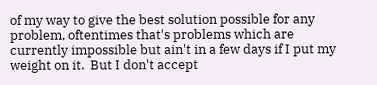of my way to give the best solution possible for any problem, oftentimes that's problems which are currently impossible but ain't in a few days if I put my weight on it.  But I don't accept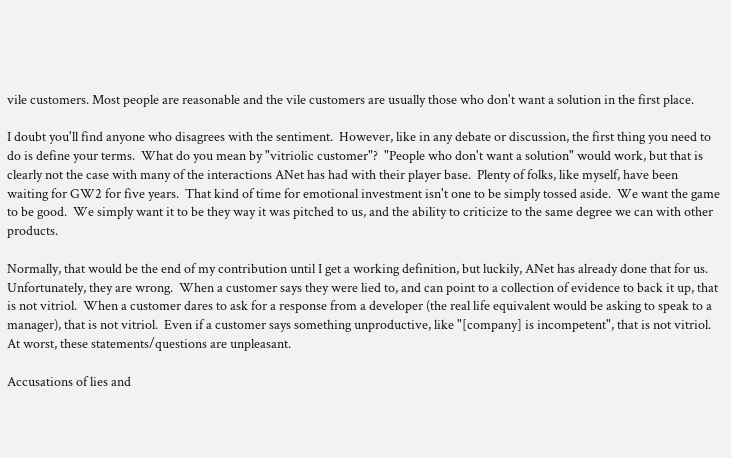vile customers. Most people are reasonable and the vile customers are usually those who don't want a solution in the first place.

I doubt you'll find anyone who disagrees with the sentiment.  However, like in any debate or discussion, the first thing you need to do is define your terms.  What do you mean by "vitriolic customer"?  "People who don't want a solution" would work, but that is clearly not the case with many of the interactions ANet has had with their player base.  Plenty of folks, like myself, have been waiting for GW2 for five years.  That kind of time for emotional investment isn't one to be simply tossed aside.  We want the game to be good.  We simply want it to be they way it was pitched to us, and the ability to criticize to the same degree we can with other products.

Normally, that would be the end of my contribution until I get a working definition, but luckily, ANet has already done that for us.  Unfortunately, they are wrong.  When a customer says they were lied to, and can point to a collection of evidence to back it up, that is not vitriol.  When a customer dares to ask for a response from a developer (the real life equivalent would be asking to speak to a manager), that is not vitriol.  Even if a customer says something unproductive, like "[company] is incompetent", that is not vitriol.  At worst, these statements/questions are unpleasant.

Accusations of lies and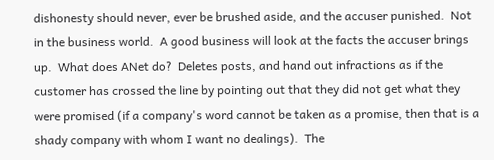dishonesty should never, ever be brushed aside, and the accuser punished.  Not in the business world.  A good business will look at the facts the accuser brings up.  What does ANet do?  Deletes posts, and hand out infractions as if the customer has crossed the line by pointing out that they did not get what they were promised (if a company's word cannot be taken as a promise, then that is a shady company with whom I want no dealings).  The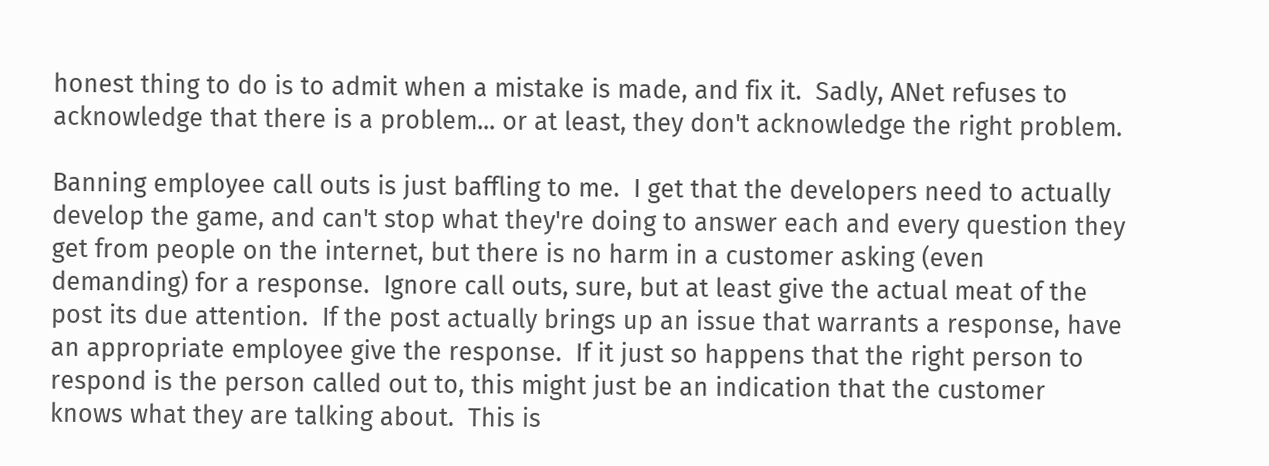honest thing to do is to admit when a mistake is made, and fix it.  Sadly, ANet refuses to acknowledge that there is a problem... or at least, they don't acknowledge the right problem.

Banning employee call outs is just baffling to me.  I get that the developers need to actually develop the game, and can't stop what they're doing to answer each and every question they get from people on the internet, but there is no harm in a customer asking (even demanding) for a response.  Ignore call outs, sure, but at least give the actual meat of the post its due attention.  If the post actually brings up an issue that warrants a response, have an appropriate employee give the response.  If it just so happens that the right person to respond is the person called out to, this might just be an indication that the customer knows what they are talking about.  This is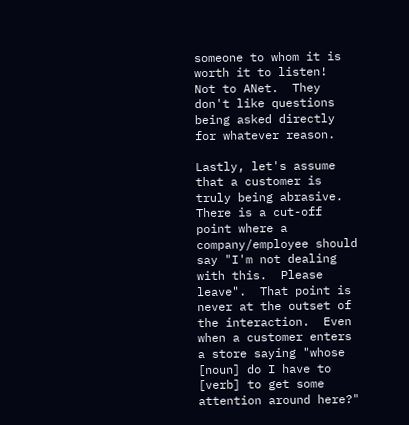someone to whom it is worth it to listen!  Not to ANet.  They don't like questions being asked directly for whatever reason.

Lastly, let's assume that a customer is truly being abrasive.  There is a cut-off point where a company/employee should say "I'm not dealing with this.  Please leave".  That point is never at the outset of the interaction.  Even when a customer enters a store saying "whose [noun] do I have to [verb] to get some attention around here?"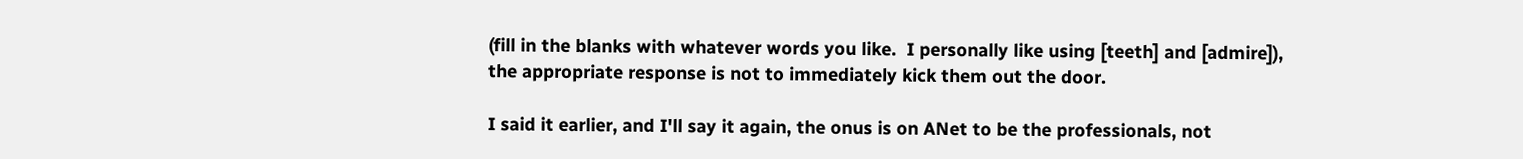(fill in the blanks with whatever words you like.  I personally like using [teeth] and [admire]), the appropriate response is not to immediately kick them out the door.

I said it earlier, and I'll say it again, the onus is on ANet to be the professionals, not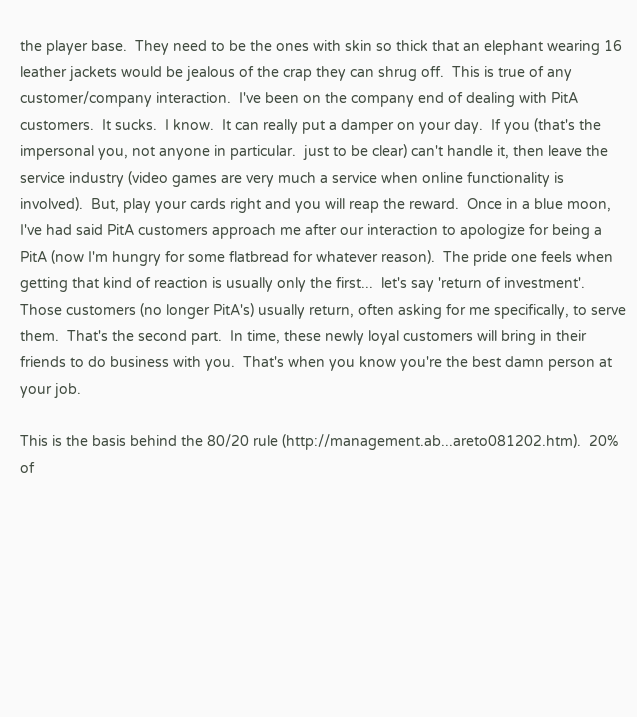the player base.  They need to be the ones with skin so thick that an elephant wearing 16 leather jackets would be jealous of the crap they can shrug off.  This is true of any customer/company interaction.  I've been on the company end of dealing with PitA customers.  It sucks.  I know.  It can really put a damper on your day.  If you (that's the impersonal you, not anyone in particular.  just to be clear) can't handle it, then leave the service industry (video games are very much a service when online functionality is involved).  But, play your cards right and you will reap the reward.  Once in a blue moon, I've had said PitA customers approach me after our interaction to apologize for being a PitA (now I'm hungry for some flatbread for whatever reason).  The pride one feels when getting that kind of reaction is usually only the first...  let's say 'return of investment'.  Those customers (no longer PitA's) usually return, often asking for me specifically, to serve them.  That's the second part.  In time, these newly loyal customers will bring in their friends to do business with you.  That's when you know you're the best damn person at your job.

This is the basis behind the 80/20 rule (http://management.ab...areto081202.htm).  20% of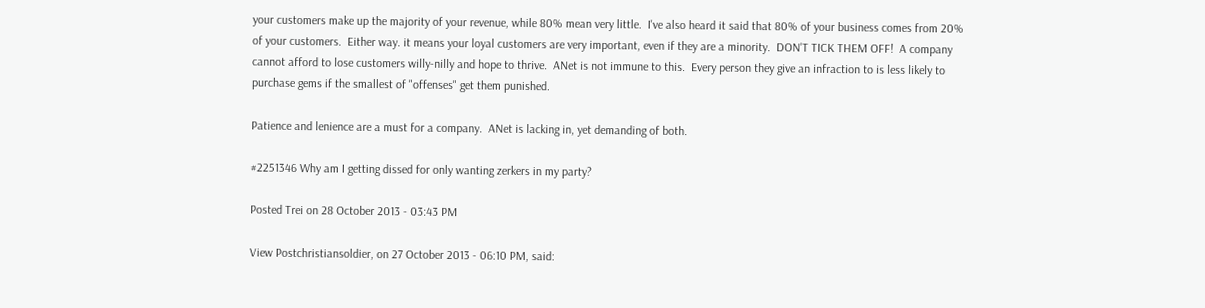your customers make up the majority of your revenue, while 80% mean very little.  I've also heard it said that 80% of your business comes from 20% of your customers.  Either way. it means your loyal customers are very important, even if they are a minority.  DON'T TICK THEM OFF!  A company cannot afford to lose customers willy-nilly and hope to thrive.  ANet is not immune to this.  Every person they give an infraction to is less likely to purchase gems if the smallest of "offenses" get them punished.

Patience and lenience are a must for a company.  ANet is lacking in, yet demanding of both.

#2251346 Why am I getting dissed for only wanting zerkers in my party?

Posted Trei on 28 October 2013 - 03:43 PM

View Postchristiansoldier, on 27 October 2013 - 06:10 PM, said: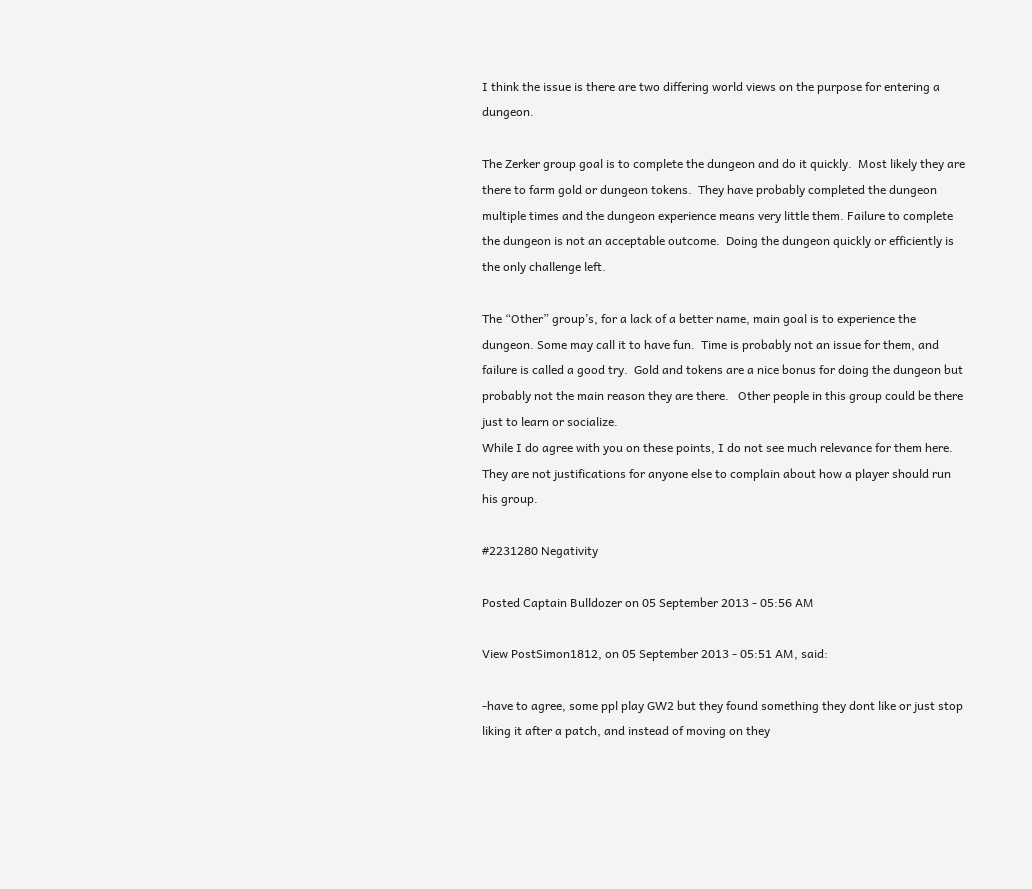I think the issue is there are two differing world views on the purpose for entering a dungeon.

The Zerker group goal is to complete the dungeon and do it quickly.  Most likely they are there to farm gold or dungeon tokens.  They have probably completed the dungeon multiple times and the dungeon experience means very little them. Failure to complete the dungeon is not an acceptable outcome.  Doing the dungeon quickly or efficiently is the only challenge left.

The “Other” group’s, for a lack of a better name, main goal is to experience the dungeon. Some may call it to have fun.  Time is probably not an issue for them, and failure is called a good try.  Gold and tokens are a nice bonus for doing the dungeon but probably not the main reason they are there.   Other people in this group could be there just to learn or socialize.
While I do agree with you on these points, I do not see much relevance for them here.
They are not justifications for anyone else to complain about how a player should run his group.

#2231280 Negativity

Posted Captain Bulldozer on 05 September 2013 - 05:56 AM

View PostSimon1812, on 05 September 2013 - 05:51 AM, said:

-have to agree, some ppl play GW2 but they found something they dont like or just stop liking it after a patch, and instead of moving on they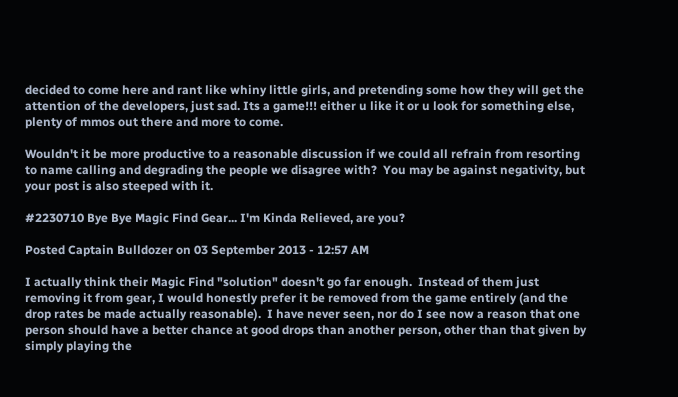decided to come here and rant like whiny little girls, and pretending some how they will get the attention of the developers, just sad. Its a game!!! either u like it or u look for something else, plenty of mmos out there and more to come.

Wouldn't it be more productive to a reasonable discussion if we could all refrain from resorting to name calling and degrading the people we disagree with?  You may be against negativity, but your post is also steeped with it.

#2230710 Bye Bye Magic Find Gear... I'm Kinda Relieved, are you?

Posted Captain Bulldozer on 03 September 2013 - 12:57 AM

I actually think their Magic Find "solution" doesn't go far enough.  Instead of them just removing it from gear, I would honestly prefer it be removed from the game entirely (and the drop rates be made actually reasonable).  I have never seen, nor do I see now a reason that one person should have a better chance at good drops than another person, other than that given by simply playing the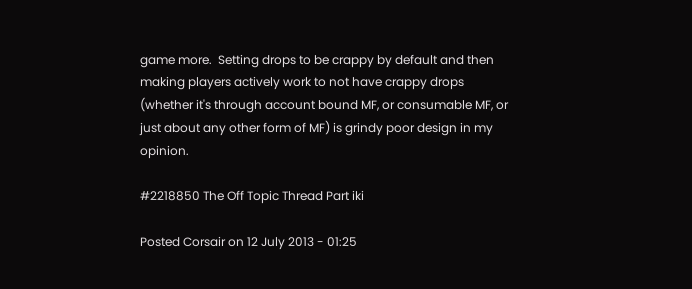game more.  Setting drops to be crappy by default and then making players actively work to not have crappy drops (whether it's through account bound MF, or consumable MF, or just about any other form of MF) is grindy poor design in my opinion.

#2218850 The Off Topic Thread Part iki

Posted Corsair on 12 July 2013 - 01:25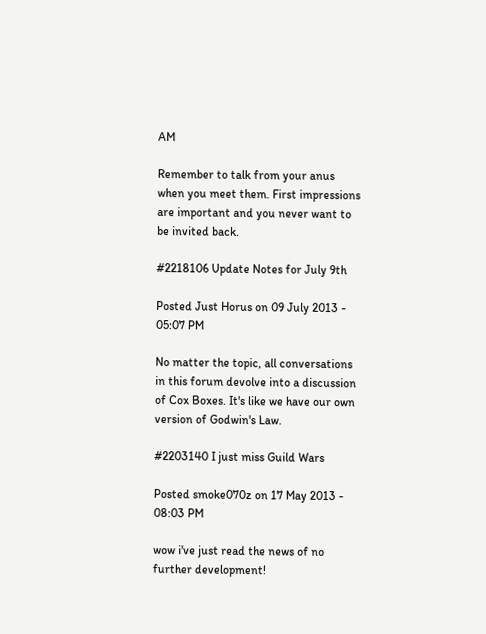AM

Remember to talk from your anus when you meet them. First impressions are important and you never want to be invited back.

#2218106 Update Notes for July 9th

Posted Just Horus on 09 July 2013 - 05:07 PM

No matter the topic, all conversations in this forum devolve into a discussion of Cox Boxes. It's like we have our own version of Godwin's Law.

#2203140 I just miss Guild Wars

Posted smoke070z on 17 May 2013 - 08:03 PM

wow i've just read the news of no further development!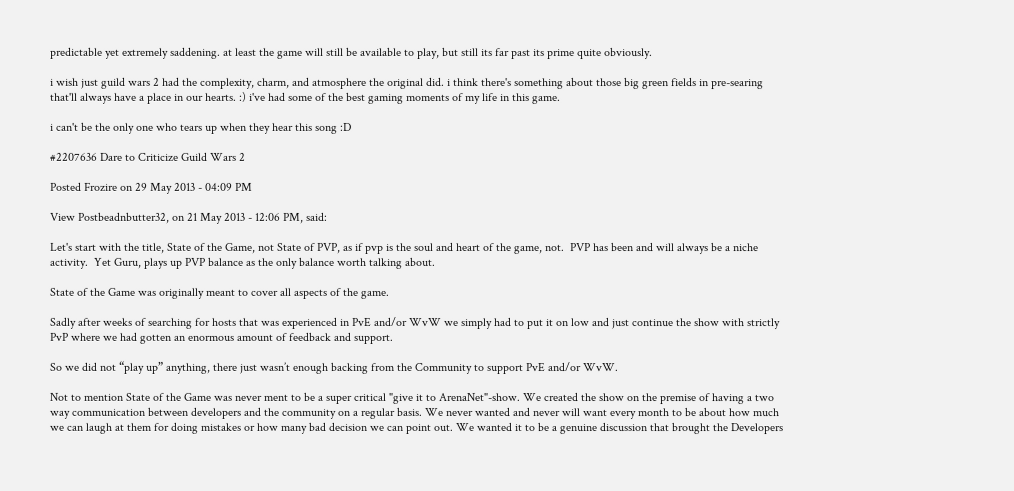predictable yet extremely saddening. at least the game will still be available to play, but still its far past its prime quite obviously.

i wish just guild wars 2 had the complexity, charm, and atmosphere the original did. i think there's something about those big green fields in pre-searing that'll always have a place in our hearts. :) i've had some of the best gaming moments of my life in this game.

i can't be the only one who tears up when they hear this song :D

#2207636 Dare to Criticize Guild Wars 2

Posted Frozire on 29 May 2013 - 04:09 PM

View Postbeadnbutter32, on 21 May 2013 - 12:06 PM, said:

Let's start with the title, State of the Game, not State of PVP, as if pvp is the soul and heart of the game, not.  PVP has been and will always be a niche activity.  Yet Guru, plays up PVP balance as the only balance worth talking about.

State of the Game was originally meant to cover all aspects of the game.

Sadly after weeks of searching for hosts that was experienced in PvE and/or WvW we simply had to put it on low and just continue the show with strictly PvP where we had gotten an enormous amount of feedback and support.

So we did not “play up” anything, there just wasn’t enough backing from the Community to support PvE and/or WvW.

Not to mention State of the Game was never ment to be a super critical "give it to ArenaNet"-show. We created the show on the premise of having a two way communication between developers and the community on a regular basis. We never wanted and never will want every month to be about how much we can laugh at them for doing mistakes or how many bad decision we can point out. We wanted it to be a genuine discussion that brought the Developers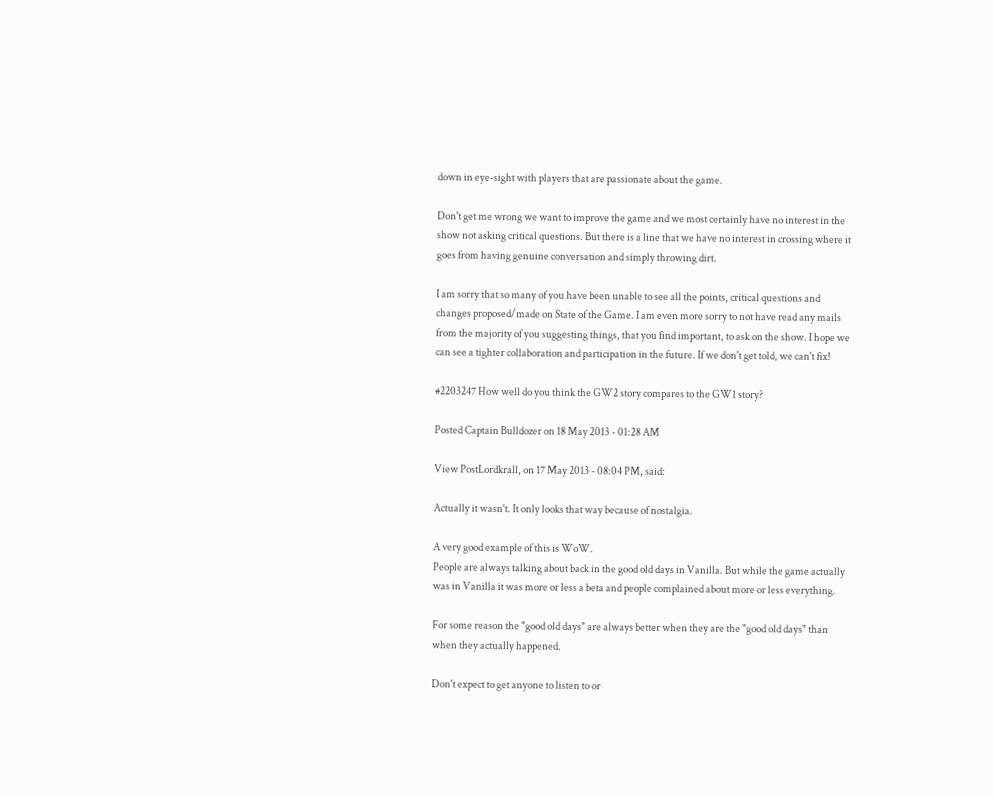down in eye-sight with players that are passionate about the game.

Don't get me wrong we want to improve the game and we most certainly have no interest in the show not asking critical questions. But there is a line that we have no interest in crossing where it goes from having genuine conversation and simply throwing dirt.

I am sorry that so many of you have been unable to see all the points, critical questions and changes proposed/made on State of the Game. I am even more sorry to not have read any mails from the majority of you suggesting things, that you find important, to ask on the show. I hope we can see a tighter collaboration and participation in the future. If we don't get told, we can't fix!

#2203247 How well do you think the GW2 story compares to the GW1 story?

Posted Captain Bulldozer on 18 May 2013 - 01:28 AM

View PostLordkrall, on 17 May 2013 - 08:04 PM, said:

Actually it wasn't. It only looks that way because of nostalgia.

A very good example of this is WoW.
People are always talking about back in the good old days in Vanilla. But while the game actually was in Vanilla it was more or less a beta and people complained about more or less everything.

For some reason the "good old days" are always better when they are the "good old days" than when they actually happened.

Don't expect to get anyone to listen to or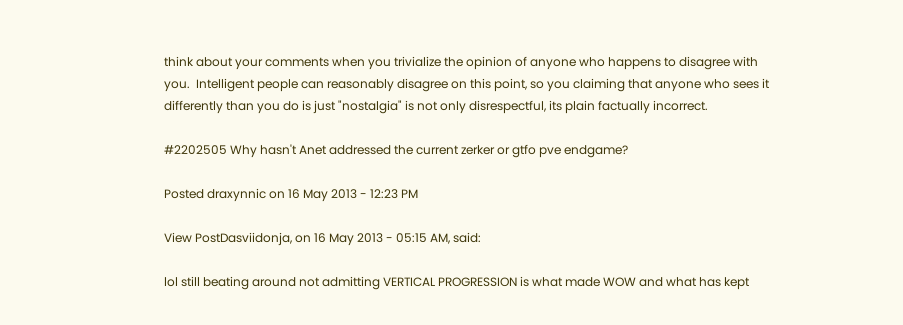think about your comments when you trivialize the opinion of anyone who happens to disagree with you.  Intelligent people can reasonably disagree on this point, so you claiming that anyone who sees it differently than you do is just "nostalgia" is not only disrespectful, its plain factually incorrect.

#2202505 Why hasn't Anet addressed the current zerker or gtfo pve endgame?

Posted draxynnic on 16 May 2013 - 12:23 PM

View PostDasviidonja, on 16 May 2013 - 05:15 AM, said:

lol still beating around not admitting VERTICAL PROGRESSION is what made WOW and what has kept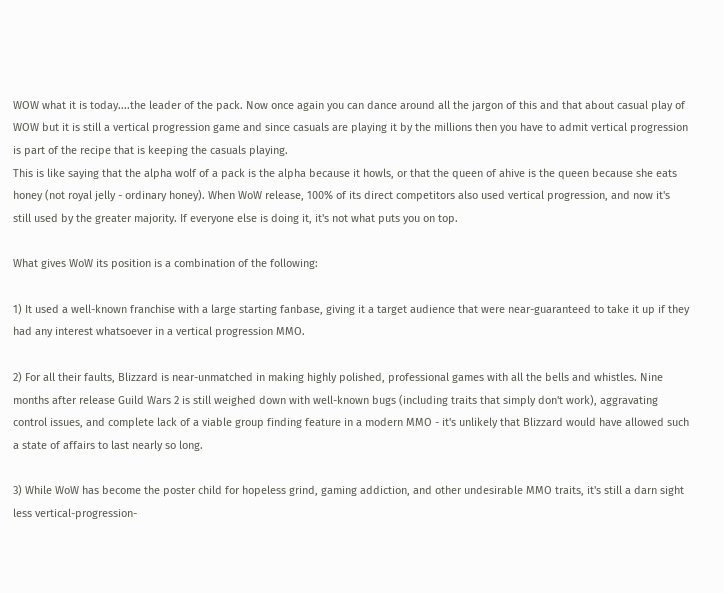WOW what it is today....the leader of the pack. Now once again you can dance around all the jargon of this and that about casual play of WOW but it is still a vertical progression game and since casuals are playing it by the millions then you have to admit vertical progression is part of the recipe that is keeping the casuals playing.
This is like saying that the alpha wolf of a pack is the alpha because it howls, or that the queen of ahive is the queen because she eats honey (not royal jelly - ordinary honey). When WoW release, 100% of its direct competitors also used vertical progression, and now it's still used by the greater majority. If everyone else is doing it, it's not what puts you on top.

What gives WoW its position is a combination of the following:

1) It used a well-known franchise with a large starting fanbase, giving it a target audience that were near-guaranteed to take it up if they had any interest whatsoever in a vertical progression MMO.

2) For all their faults, Blizzard is near-unmatched in making highly polished, professional games with all the bells and whistles. Nine months after release Guild Wars 2 is still weighed down with well-known bugs (including traits that simply don't work), aggravating control issues, and complete lack of a viable group finding feature in a modern MMO - it's unlikely that Blizzard would have allowed such a state of affairs to last nearly so long.

3) While WoW has become the poster child for hopeless grind, gaming addiction, and other undesirable MMO traits, it's still a darn sight less vertical-progression-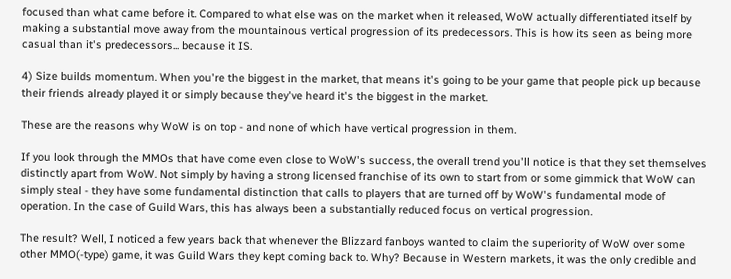focused than what came before it. Compared to what else was on the market when it released, WoW actually differentiated itself by making a substantial move away from the mountainous vertical progression of its predecessors. This is how its seen as being more casual than it's predecessors... because it IS.

4) Size builds momentum. When you're the biggest in the market, that means it's going to be your game that people pick up because their friends already played it or simply because they've heard it's the biggest in the market.

These are the reasons why WoW is on top - and none of which have vertical progression in them.

If you look through the MMOs that have come even close to WoW's success, the overall trend you'll notice is that they set themselves distinctly apart from WoW. Not simply by having a strong licensed franchise of its own to start from or some gimmick that WoW can simply steal - they have some fundamental distinction that calls to players that are turned off by WoW's fundamental mode of operation. In the case of Guild Wars, this has always been a substantially reduced focus on vertical progression.

The result? Well, I noticed a few years back that whenever the Blizzard fanboys wanted to claim the superiority of WoW over some other MMO(-type) game, it was Guild Wars they kept coming back to. Why? Because in Western markets, it was the only credible and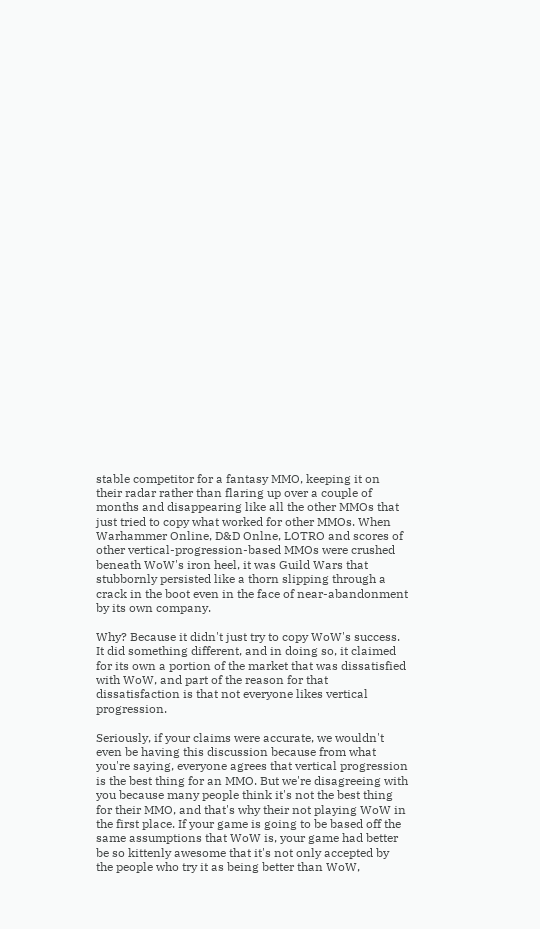stable competitor for a fantasy MMO, keeping it on their radar rather than flaring up over a couple of months and disappearing like all the other MMOs that just tried to copy what worked for other MMOs. When Warhammer Online, D&D Onlne, LOTRO and scores of other vertical-progression-based MMOs were crushed beneath WoW's iron heel, it was Guild Wars that stubbornly persisted like a thorn slipping through a crack in the boot even in the face of near-abandonment by its own company.

Why? Because it didn't just try to copy WoW's success. It did something different, and in doing so, it claimed for its own a portion of the market that was dissatisfied with WoW, and part of the reason for that dissatisfaction is that not everyone likes vertical progression.

Seriously, if your claims were accurate, we wouldn't even be having this discussion because from what you're saying, everyone agrees that vertical progression is the best thing for an MMO. But we're disagreeing with you because many people think it's not the best thing for their MMO, and that's why their not playing WoW in the first place. If your game is going to be based off the same assumptions that WoW is, your game had better be so kittenly awesome that it's not only accepted by the people who try it as being better than WoW,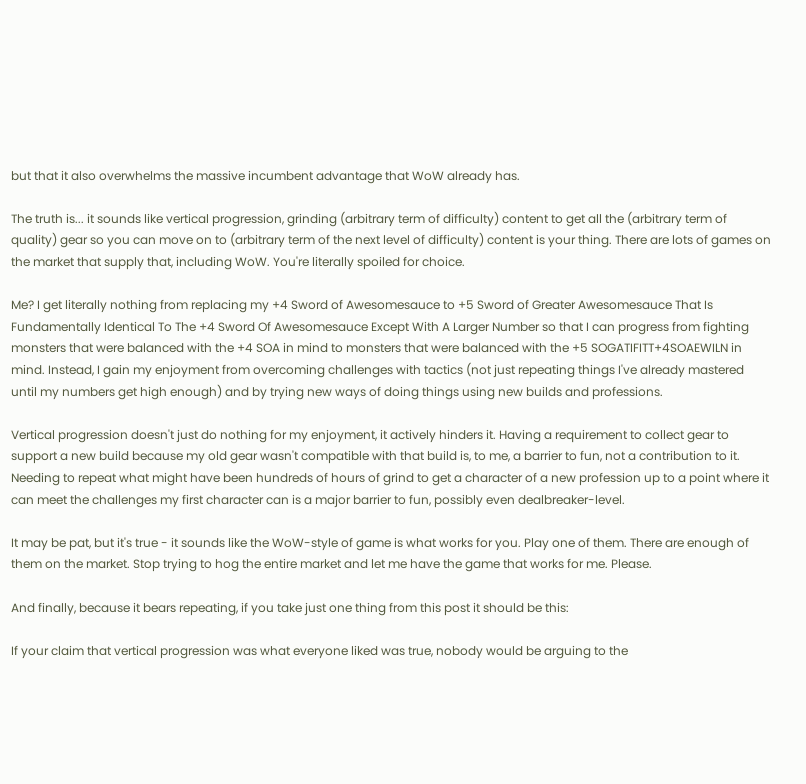but that it also overwhelms the massive incumbent advantage that WoW already has.

The truth is... it sounds like vertical progression, grinding (arbitrary term of difficulty) content to get all the (arbitrary term of quality) gear so you can move on to (arbitrary term of the next level of difficulty) content is your thing. There are lots of games on the market that supply that, including WoW. You're literally spoiled for choice.

Me? I get literally nothing from replacing my +4 Sword of Awesomesauce to +5 Sword of Greater Awesomesauce That Is Fundamentally Identical To The +4 Sword Of Awesomesauce Except With A Larger Number so that I can progress from fighting monsters that were balanced with the +4 SOA in mind to monsters that were balanced with the +5 SOGATIFITT+4SOAEWILN in mind. Instead, I gain my enjoyment from overcoming challenges with tactics (not just repeating things I've already mastered until my numbers get high enough) and by trying new ways of doing things using new builds and professions.

Vertical progression doesn't just do nothing for my enjoyment, it actively hinders it. Having a requirement to collect gear to support a new build because my old gear wasn't compatible with that build is, to me, a barrier to fun, not a contribution to it. Needing to repeat what might have been hundreds of hours of grind to get a character of a new profession up to a point where it can meet the challenges my first character can is a major barrier to fun, possibly even dealbreaker-level.

It may be pat, but it's true - it sounds like the WoW-style of game is what works for you. Play one of them. There are enough of them on the market. Stop trying to hog the entire market and let me have the game that works for me. Please.

And finally, because it bears repeating, if you take just one thing from this post it should be this:

If your claim that vertical progression was what everyone liked was true, nobody would be arguing to the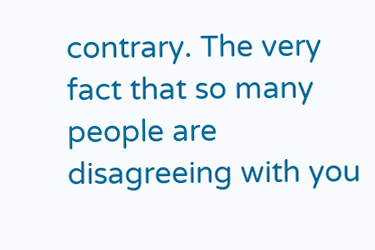contrary. The very fact that so many people are disagreeing with you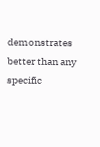demonstrates better than any specific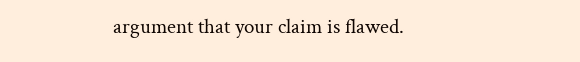argument that your claim is flawed.